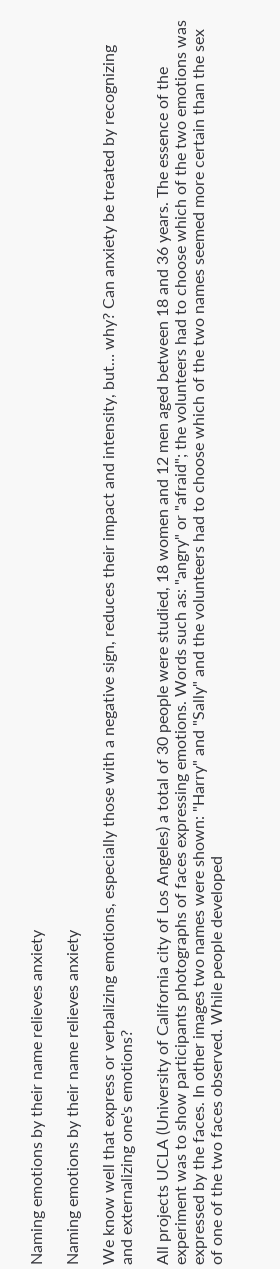Naming emotions by their name relieves anxiety

Naming emotions by their name relieves anxiety

We know well that express or verbalizing emotions, especially those with a negative sign, reduces their impact and intensity, but… why? Can anxiety be treated by recognizing and externalizing one's emotions?

All projects UCLA (University of California city of Los Angeles) a total of 30 people were studied, 18 women and 12 men aged between 18 and 36 years. The essence of the experiment was to show participants photographs of faces expressing emotions. Words such as: "angry" or "afraid"; the volunteers had to choose which of the two emotions was expressed by the faces. In other images two names were shown: "Harry" and "Sally" and the volunteers had to choose which of the two names seemed more certain than the sex of one of the two faces observed. While people developed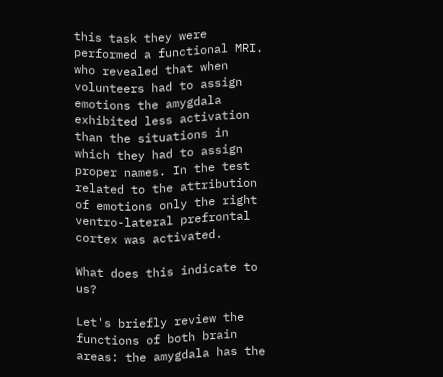this task they were performed a functional MRI. who revealed that when volunteers had to assign emotions the amygdala exhibited less activation than the situations in which they had to assign proper names. In the test related to the attribution of emotions only the right ventro-lateral prefrontal cortex was activated.

What does this indicate to us?

Let's briefly review the functions of both brain areas: the amygdala has the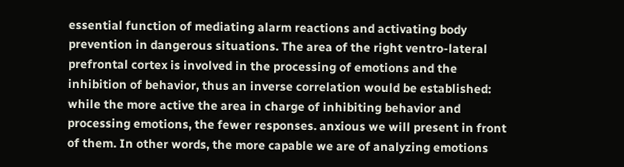essential function of mediating alarm reactions and activating body prevention in dangerous situations. The area of the right ventro-lateral prefrontal cortex is involved in the processing of emotions and the inhibition of behavior, thus an inverse correlation would be established: while the more active the area in charge of inhibiting behavior and processing emotions, the fewer responses. anxious we will present in front of them. In other words, the more capable we are of analyzing emotions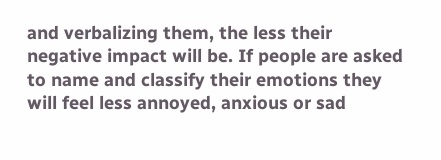and verbalizing them, the less their negative impact will be. If people are asked to name and classify their emotions they will feel less annoyed, anxious or sad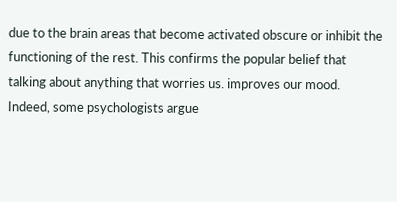due to the brain areas that become activated obscure or inhibit the functioning of the rest. This confirms the popular belief that talking about anything that worries us. improves our mood. Indeed, some psychologists argue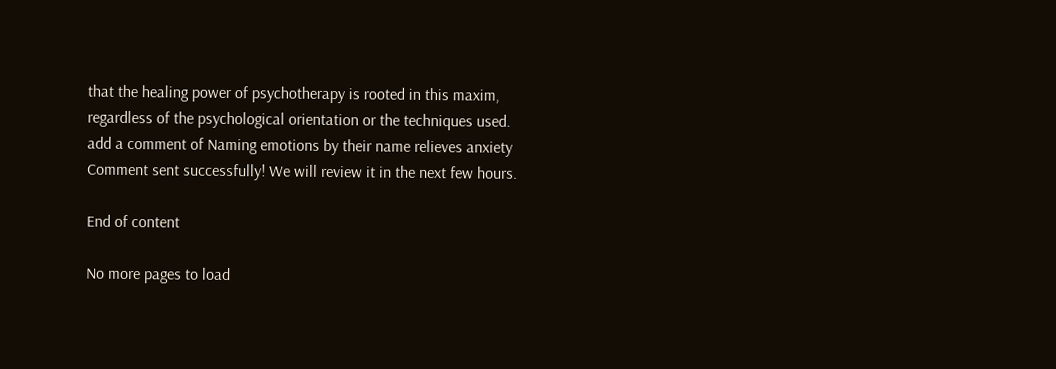that the healing power of psychotherapy is rooted in this maxim, regardless of the psychological orientation or the techniques used.
add a comment of Naming emotions by their name relieves anxiety
Comment sent successfully! We will review it in the next few hours.

End of content

No more pages to load